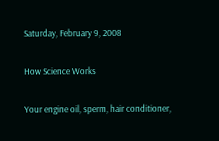Saturday, February 9, 2008

How Science Works

Your engine oil, sperm, hair conditioner,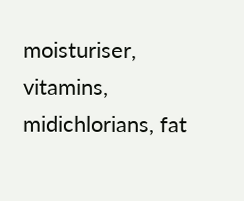moisturiser, vitamins, midichlorians, fat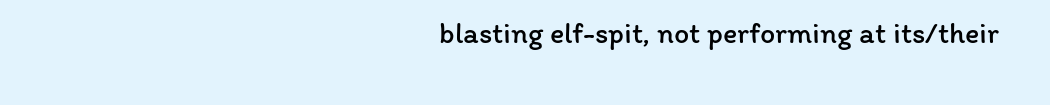blasting elf-spit, not performing at its/their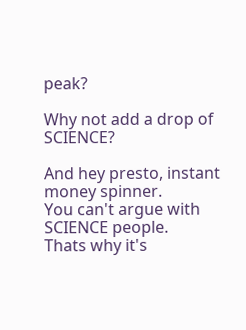peak?

Why not add a drop of SCIENCE?

And hey presto, instant money spinner.
You can't argue with SCIENCE people.
Thats why it's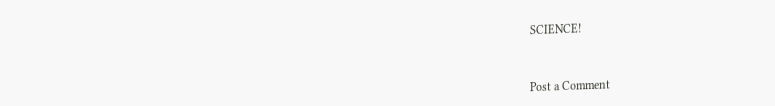SCIENCE!


Post a Comment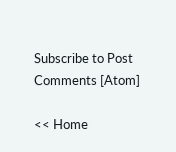Subscribe to Post Comments [Atom]

<< Home